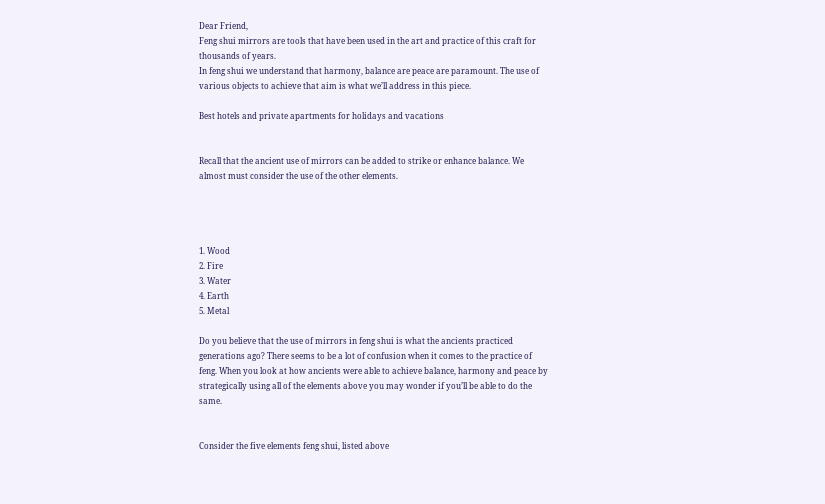Dear Friend,
Feng shui mirrors are tools that have been used in the art and practice of this craft for thousands of years.
In feng shui we understand that harmony, balance are peace are paramount. The use of various objects to achieve that aim is what we’ll address in this piece.

Best hotels and private apartments for holidays and vacations


Recall that the ancient use of mirrors can be added to strike or enhance balance. We almost must consider the use of the other elements.




1. Wood
2. Fire
3. Water
4. Earth
5. Metal

Do you believe that the use of mirrors in feng shui is what the ancients practiced generations ago? There seems to be a lot of confusion when it comes to the practice of feng. When you look at how ancients were able to achieve balance, harmony and peace by strategically using all of the elements above you may wonder if you’ll be able to do the same.


Consider the five elements feng shui, listed above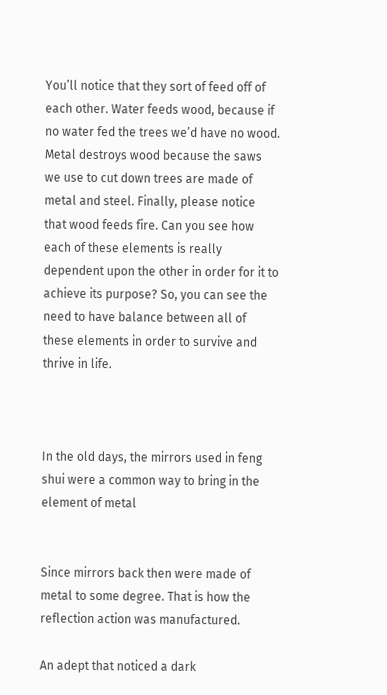You’ll notice that they sort of feed off of each other. Water feeds wood, because if no water fed the trees we’d have no wood. Metal destroys wood because the saws we use to cut down trees are made of metal and steel. Finally, please notice that wood feeds fire. Can you see how each of these elements is really dependent upon the other in order for it to achieve its purpose? So, you can see the need to have balance between all of these elements in order to survive and thrive in life.



In the old days, the mirrors used in feng shui were a common way to bring in the element of metal


Since mirrors back then were made of metal to some degree. That is how the reflection action was manufactured.

An adept that noticed a dark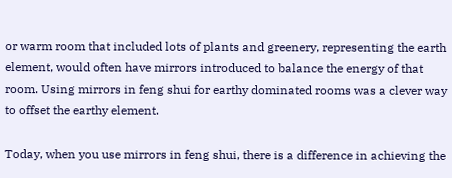or warm room that included lots of plants and greenery, representing the earth element, would often have mirrors introduced to balance the energy of that room. Using mirrors in feng shui for earthy dominated rooms was a clever way to offset the earthy element.

Today, when you use mirrors in feng shui, there is a difference in achieving the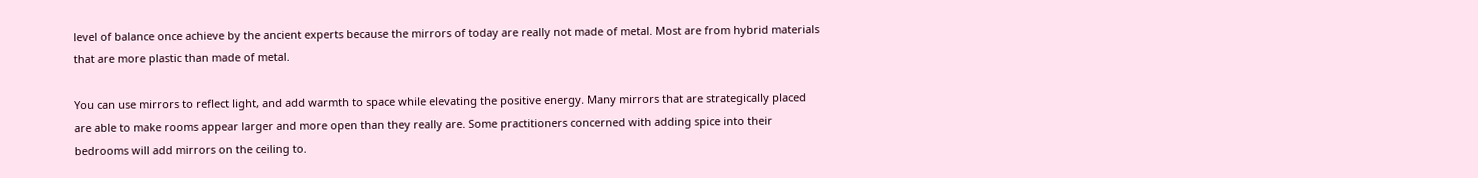level of balance once achieve by the ancient experts because the mirrors of today are really not made of metal. Most are from hybrid materials that are more plastic than made of metal.

You can use mirrors to reflect light, and add warmth to space while elevating the positive energy. Many mirrors that are strategically placed are able to make rooms appear larger and more open than they really are. Some practitioners concerned with adding spice into their bedrooms will add mirrors on the ceiling to.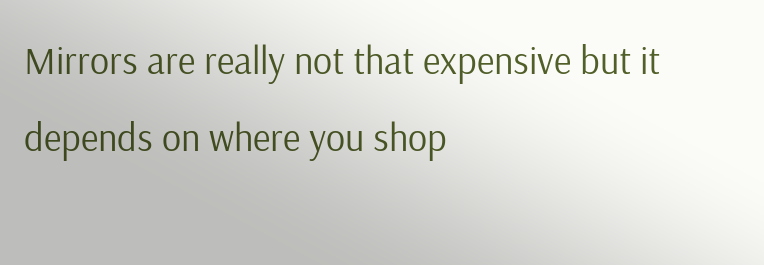Mirrors are really not that expensive but it depends on where you shop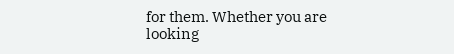for them. Whether you are looking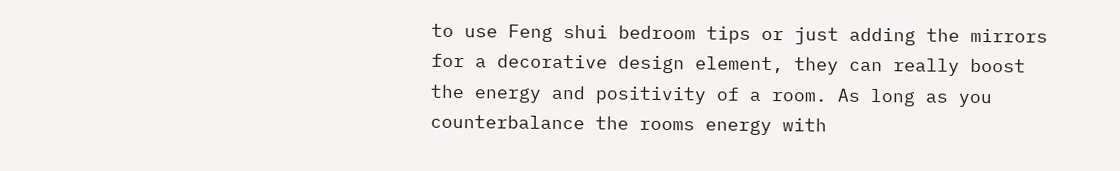to use Feng shui bedroom tips or just adding the mirrors for a decorative design element, they can really boost the energy and positivity of a room. As long as you counterbalance the rooms energy with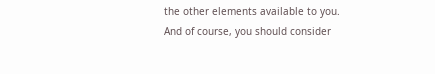the other elements available to you. And of course, you should consider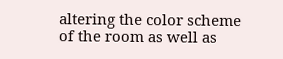altering the color scheme of the room as well as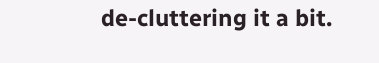de-cluttering it a bit.